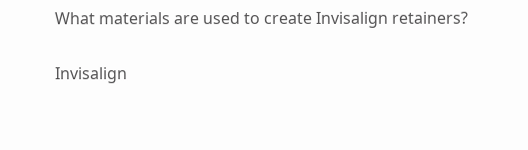What materials are used to create Invisalign retainers?

Invisalign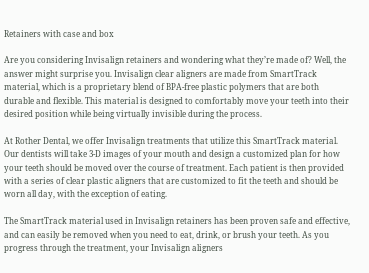Retainers with case and box

Are you considering Invisalign retainers and wondering what they’re made of? Well, the answer might surprise you. Invisalign clear aligners are made from SmartTrack material, which is a proprietary blend of BPA-free plastic polymers that are both durable and flexible. This material is designed to comfortably move your teeth into their desired position while being virtually invisible during the process.

At Rother Dental, we offer Invisalign treatments that utilize this SmartTrack material. Our dentists will take 3-D images of your mouth and design a customized plan for how your teeth should be moved over the course of treatment. Each patient is then provided with a series of clear plastic aligners that are customized to fit the teeth and should be worn all day, with the exception of eating.

The SmartTrack material used in Invisalign retainers has been proven safe and effective, and can easily be removed when you need to eat, drink, or brush your teeth. As you progress through the treatment, your Invisalign aligners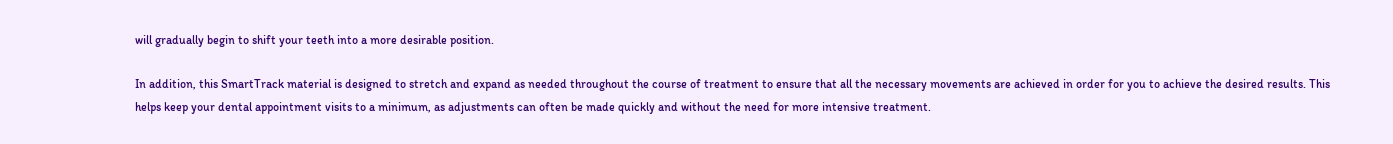will gradually begin to shift your teeth into a more desirable position.

In addition, this SmartTrack material is designed to stretch and expand as needed throughout the course of treatment to ensure that all the necessary movements are achieved in order for you to achieve the desired results. This helps keep your dental appointment visits to a minimum, as adjustments can often be made quickly and without the need for more intensive treatment.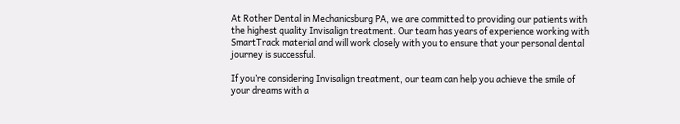At Rother Dental in Mechanicsburg PA, we are committed to providing our patients with the highest quality Invisalign treatment. Our team has years of experience working with SmartTrack material and will work closely with you to ensure that your personal dental journey is successful.

If you’re considering Invisalign treatment, our team can help you achieve the smile of your dreams with a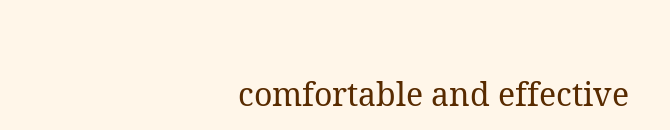comfortable and effective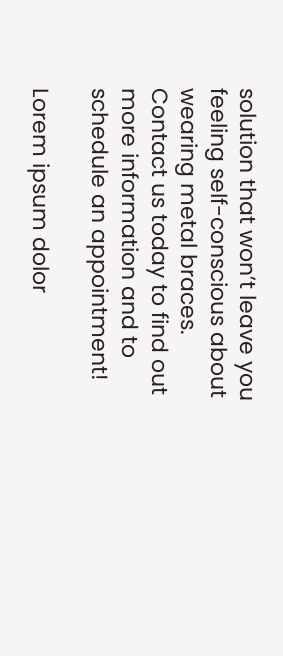solution that won’t leave you feeling self-conscious about wearing metal braces. Contact us today to find out more information and to schedule an appointment!

Lorem ipsum dolor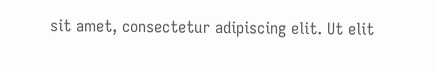sit amet, consectetur adipiscing elit. Ut elit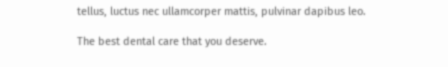tellus, luctus nec ullamcorper mattis, pulvinar dapibus leo.

The best dental care that you deserve.